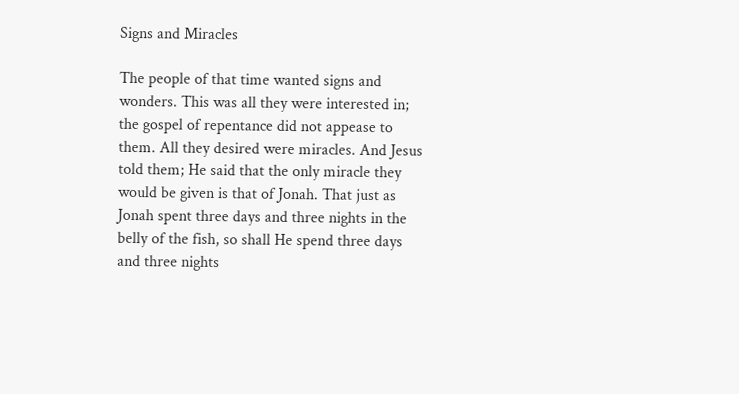Signs and Miracles

The people of that time wanted signs and wonders. This was all they were interested in; the gospel of repentance did not appease to them. All they desired were miracles. And Jesus told them; He said that the only miracle they would be given is that of Jonah. That just as Jonah spent three days and three nights in the belly of the fish, so shall He spend three days and three nights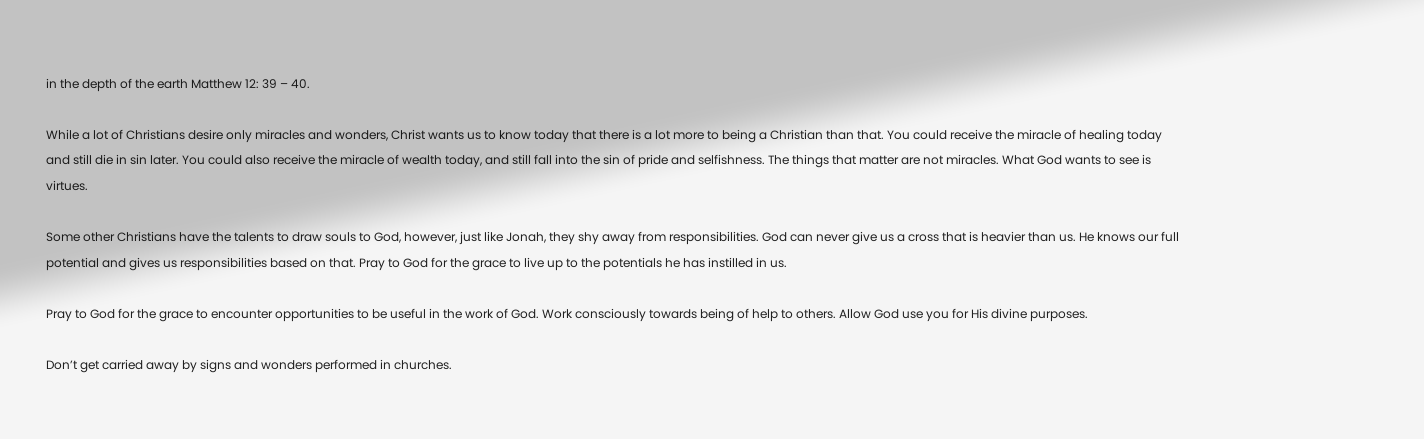in the depth of the earth Matthew 12: 39 – 40.

While a lot of Christians desire only miracles and wonders, Christ wants us to know today that there is a lot more to being a Christian than that. You could receive the miracle of healing today and still die in sin later. You could also receive the miracle of wealth today, and still fall into the sin of pride and selfishness. The things that matter are not miracles. What God wants to see is virtues.

Some other Christians have the talents to draw souls to God, however, just like Jonah, they shy away from responsibilities. God can never give us a cross that is heavier than us. He knows our full potential and gives us responsibilities based on that. Pray to God for the grace to live up to the potentials he has instilled in us.

Pray to God for the grace to encounter opportunities to be useful in the work of God. Work consciously towards being of help to others. Allow God use you for His divine purposes.

Don’t get carried away by signs and wonders performed in churches.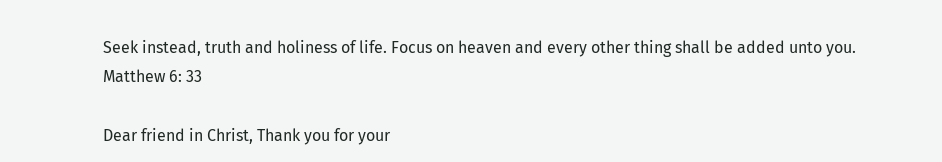Seek instead, truth and holiness of life. Focus on heaven and every other thing shall be added unto you. Matthew 6: 33

Dear friend in Christ, Thank you for your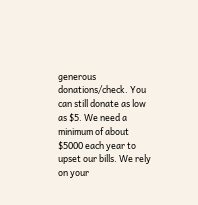generous donations/check. You can still donate as low as $5. We need a minimum of about $5000 each year to upset our bills. We rely on your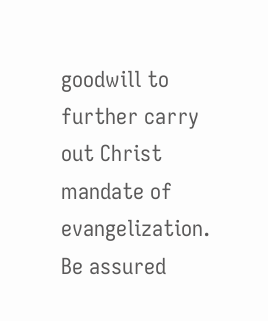goodwill to further carry out Christ mandate of evangelization. Be assured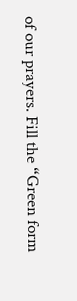of our prayers. Fill the “Green form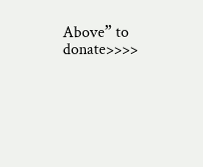Above” to donate>>>>